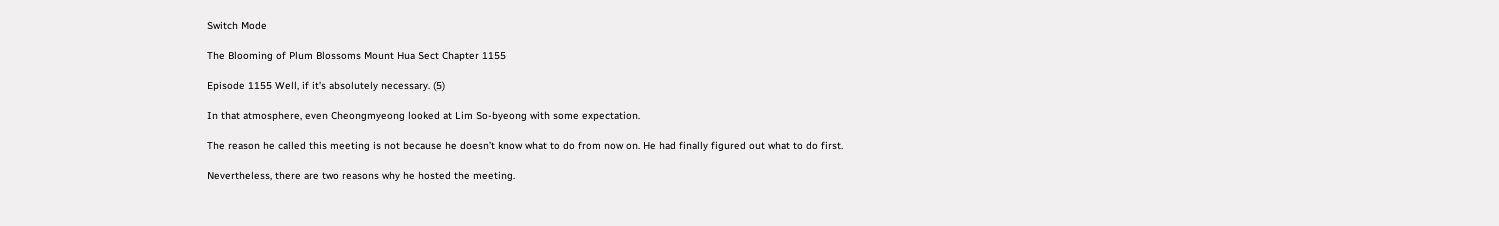Switch Mode

The Blooming of Plum Blossoms Mount Hua Sect Chapter 1155

Episode 1155 Well, if it’s absolutely necessary. (5)

In that atmosphere, even Cheongmyeong looked at Lim So-byeong with some expectation.

The reason he called this meeting is not because he doesn’t know what to do from now on. He had finally figured out what to do first.

Nevertheless, there are two reasons why he hosted the meeting.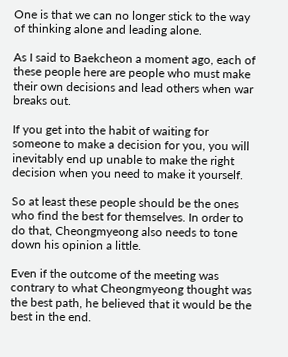One is that we can no longer stick to the way of thinking alone and leading alone.

As I said to Baekcheon a moment ago, each of these people here are people who must make their own decisions and lead others when war breaks out.

If you get into the habit of waiting for someone to make a decision for you, you will inevitably end up unable to make the right decision when you need to make it yourself.

So at least these people should be the ones who find the best for themselves. In order to do that, Cheongmyeong also needs to tone down his opinion a little.

Even if the outcome of the meeting was contrary to what Cheongmyeong thought was the best path, he believed that it would be the best in the end.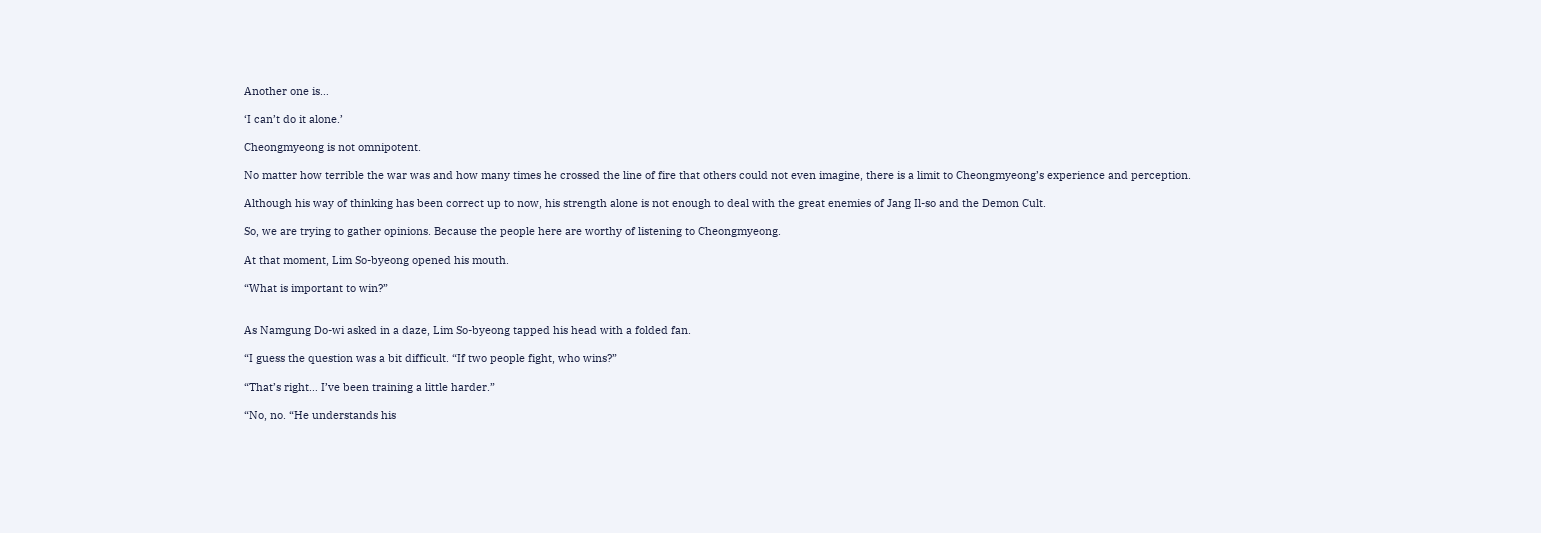Another one is…

‘I can’t do it alone.’

Cheongmyeong is not omnipotent.

No matter how terrible the war was and how many times he crossed the line of fire that others could not even imagine, there is a limit to Cheongmyeong’s experience and perception.

Although his way of thinking has been correct up to now, his strength alone is not enough to deal with the great enemies of Jang Il-so and the Demon Cult.

So, we are trying to gather opinions. Because the people here are worthy of listening to Cheongmyeong.

At that moment, Lim So-byeong opened his mouth.

“What is important to win?”


As Namgung Do-wi asked in a daze, Lim So-byeong tapped his head with a folded fan.

“I guess the question was a bit difficult. “If two people fight, who wins?”

“That’s right… I’ve been training a little harder.”

“No, no. “He understands his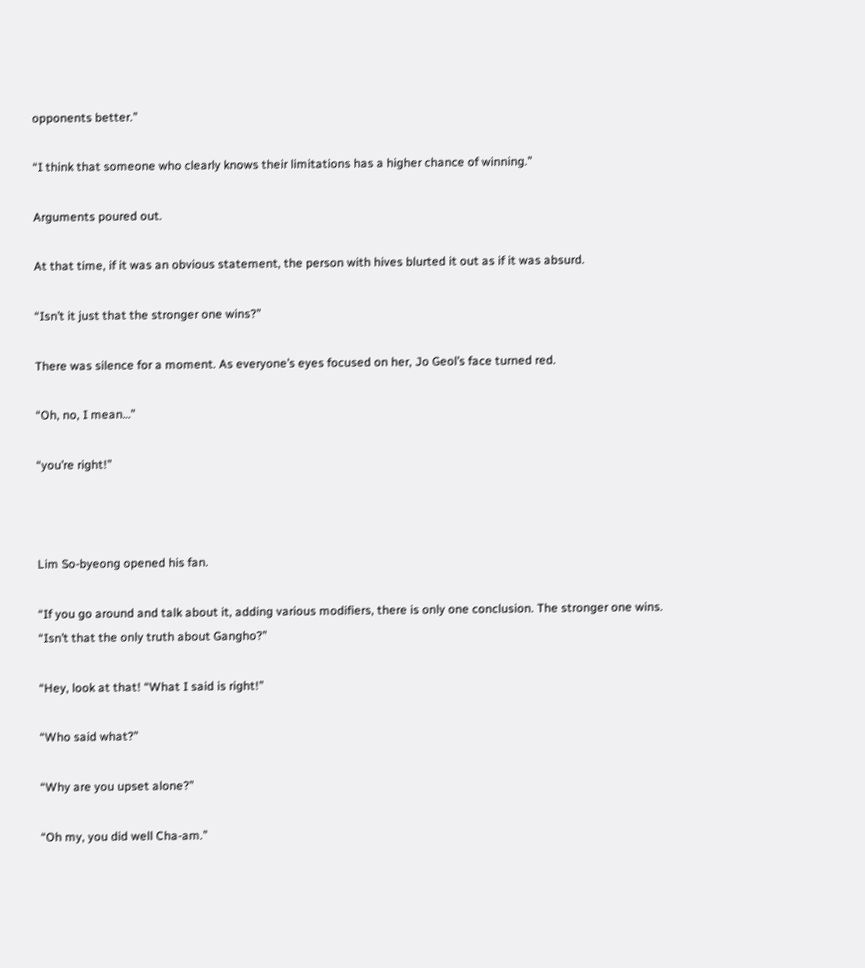opponents better.”

“I think that someone who clearly knows their limitations has a higher chance of winning.”

Arguments poured out.

At that time, if it was an obvious statement, the person with hives blurted it out as if it was absurd.

“Isn’t it just that the stronger one wins?”

There was silence for a moment. As everyone’s eyes focused on her, Jo Geol’s face turned red.

“Oh, no, I mean…”

“you’re right!”



Lim So-byeong opened his fan.

“If you go around and talk about it, adding various modifiers, there is only one conclusion. The stronger one wins. “Isn’t that the only truth about Gangho?”

“Hey, look at that! “What I said is right!”

“Who said what?”

“Why are you upset alone?”

“Oh my, you did well Cha-am.”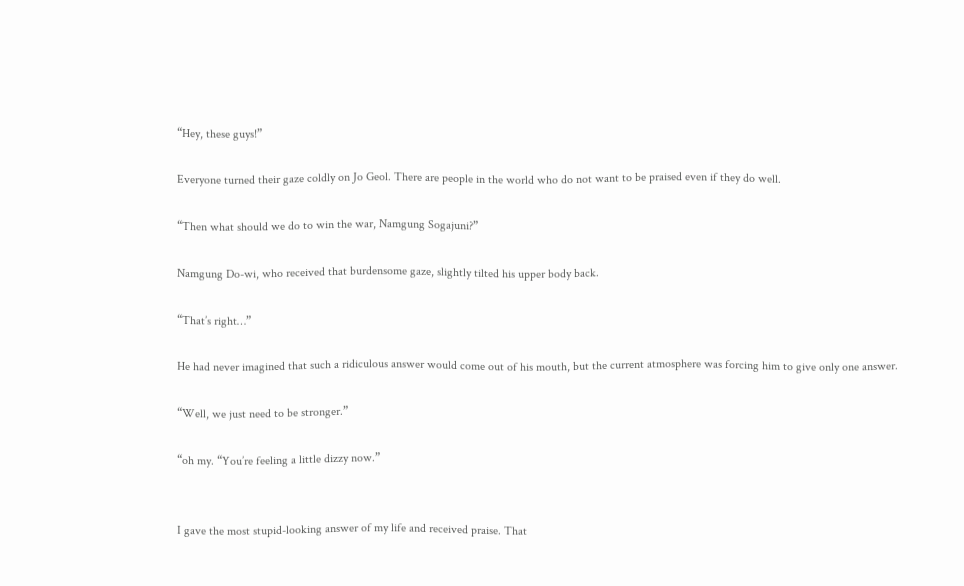“Hey, these guys!”

Everyone turned their gaze coldly on Jo Geol. There are people in the world who do not want to be praised even if they do well.

“Then what should we do to win the war, Namgung Sogajuni?”

Namgung Do-wi, who received that burdensome gaze, slightly tilted his upper body back.

“That’s right…”

He had never imagined that such a ridiculous answer would come out of his mouth, but the current atmosphere was forcing him to give only one answer.

“Well, we just need to be stronger.”

“oh my. “You’re feeling a little dizzy now.”


I gave the most stupid-looking answer of my life and received praise. That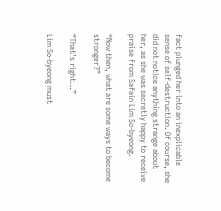fact plunged her into an inexplicable sense of self-destruction. Of course, she did not notice anything strange about her, as she was secretly happy to receive praise from Safain Lim So-byeong.

“Now then, what are some ways to become stronger?”

“That’s right…”

Lim So-byeong must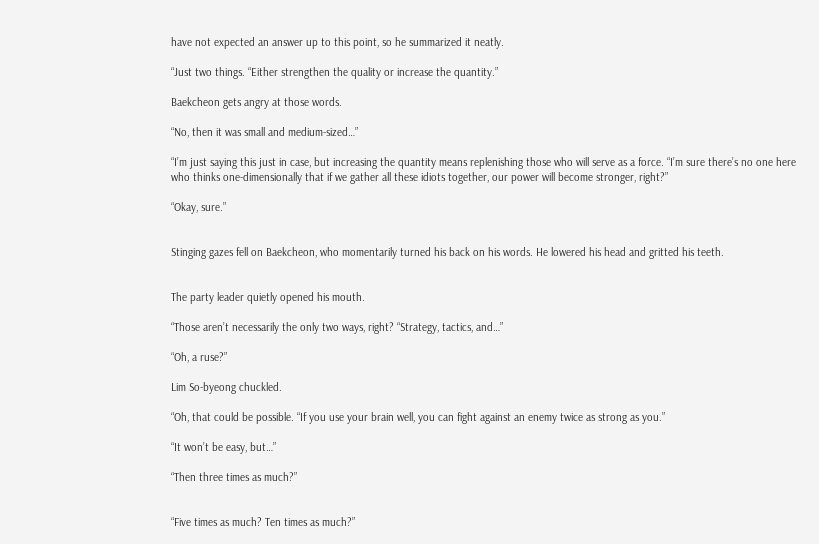have not expected an answer up to this point, so he summarized it neatly.

“Just two things. “Either strengthen the quality or increase the quantity.”

Baekcheon gets angry at those words.

“No, then it was small and medium-sized…”

“I’m just saying this just in case, but increasing the quantity means replenishing those who will serve as a force. “I’m sure there’s no one here who thinks one-dimensionally that if we gather all these idiots together, our power will become stronger, right?”

“Okay, sure.”


Stinging gazes fell on Baekcheon, who momentarily turned his back on his words. He lowered his head and gritted his teeth.


The party leader quietly opened his mouth.

“Those aren’t necessarily the only two ways, right? “Strategy, tactics, and…”

“Oh, a ruse?”

Lim So-byeong chuckled.

“Oh, that could be possible. “If you use your brain well, you can fight against an enemy twice as strong as you.”

“It won’t be easy, but…”

“Then three times as much?”


“Five times as much? Ten times as much?”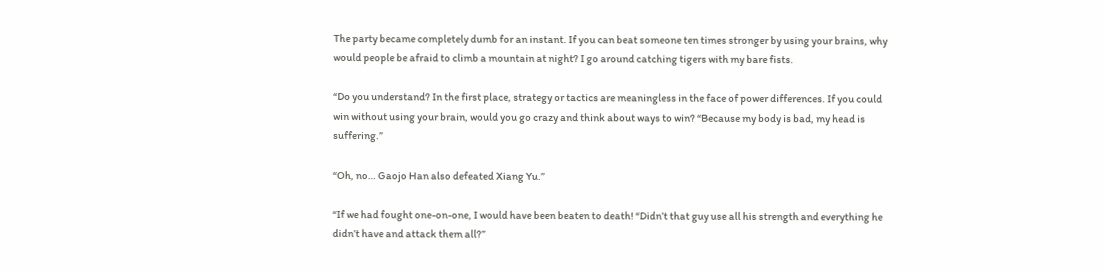The party became completely dumb for an instant. If you can beat someone ten times stronger by using your brains, why would people be afraid to climb a mountain at night? I go around catching tigers with my bare fists.

“Do you understand? In the first place, strategy or tactics are meaningless in the face of power differences. If you could win without using your brain, would you go crazy and think about ways to win? “Because my body is bad, my head is suffering.”

“Oh, no… Gaojo Han also defeated Xiang Yu.”

“If we had fought one-on-one, I would have been beaten to death! “Didn’t that guy use all his strength and everything he didn’t have and attack them all?”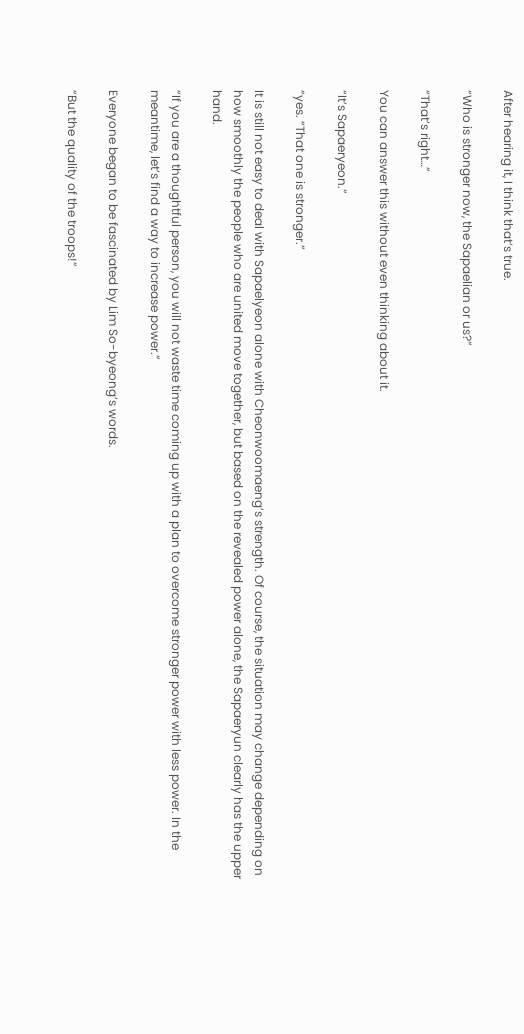After hearing it, I think that’s true.

“Who is stronger now, the Sapaelian or us?”

“That’s right…”

You can answer this without even thinking about it.

“It’s Sapaeryeon.”

“yes. “That one is stronger.”

It is still not easy to deal with Sapaelyeon alone with Cheonwoomaeng’s strength. Of course, the situation may change depending on how smoothly the people who are united move together, but based on the revealed power alone, the Sapaeryun clearly has the upper hand.

“If you are a thoughtful person, you will not waste time coming up with a plan to overcome stronger power with less power. In the meantime, let’s find a way to increase power.”

Everyone began to be fascinated by Lim So-byeong’s words.

“But the quality of the troops!”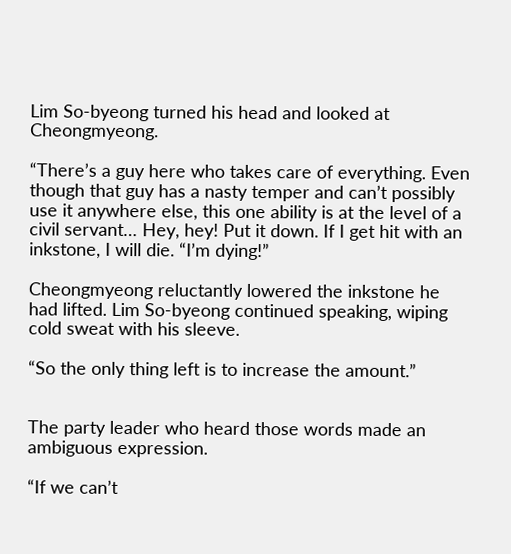Lim So-byeong turned his head and looked at Cheongmyeong.

“There’s a guy here who takes care of everything. Even though that guy has a nasty temper and can’t possibly use it anywhere else, this one ability is at the level of a civil servant… Hey, hey! Put it down. If I get hit with an inkstone, I will die. “I’m dying!”

Cheongmyeong reluctantly lowered the inkstone he had lifted. Lim So-byeong continued speaking, wiping cold sweat with his sleeve.

“So the only thing left is to increase the amount.”


The party leader who heard those words made an ambiguous expression.

“If we can’t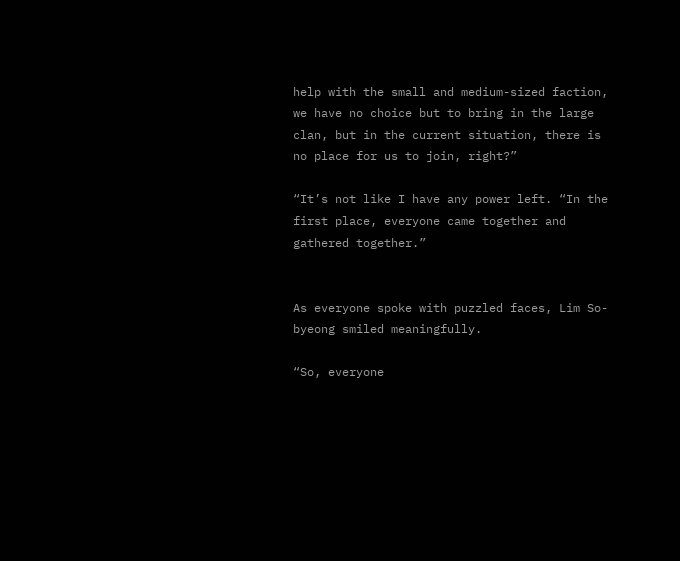help with the small and medium-sized faction, we have no choice but to bring in the large clan, but in the current situation, there is no place for us to join, right?”

“It’s not like I have any power left. “In the first place, everyone came together and gathered together.”


As everyone spoke with puzzled faces, Lim So-byeong smiled meaningfully.

“So, everyone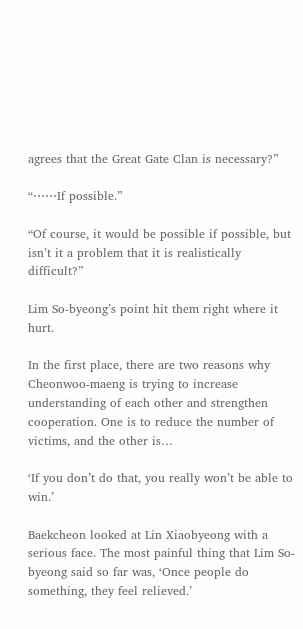agrees that the Great Gate Clan is necessary?”

“⋯⋯If possible.”

“Of course, it would be possible if possible, but isn’t it a problem that it is realistically difficult?”

Lim So-byeong’s point hit them right where it hurt.

In the first place, there are two reasons why Cheonwoo-maeng is trying to increase understanding of each other and strengthen cooperation. One is to reduce the number of victims, and the other is…

‘If you don’t do that, you really won’t be able to win.’

Baekcheon looked at Lin Xiaobyeong with a serious face. The most painful thing that Lim So-byeong said so far was, ‘Once people do something, they feel relieved.’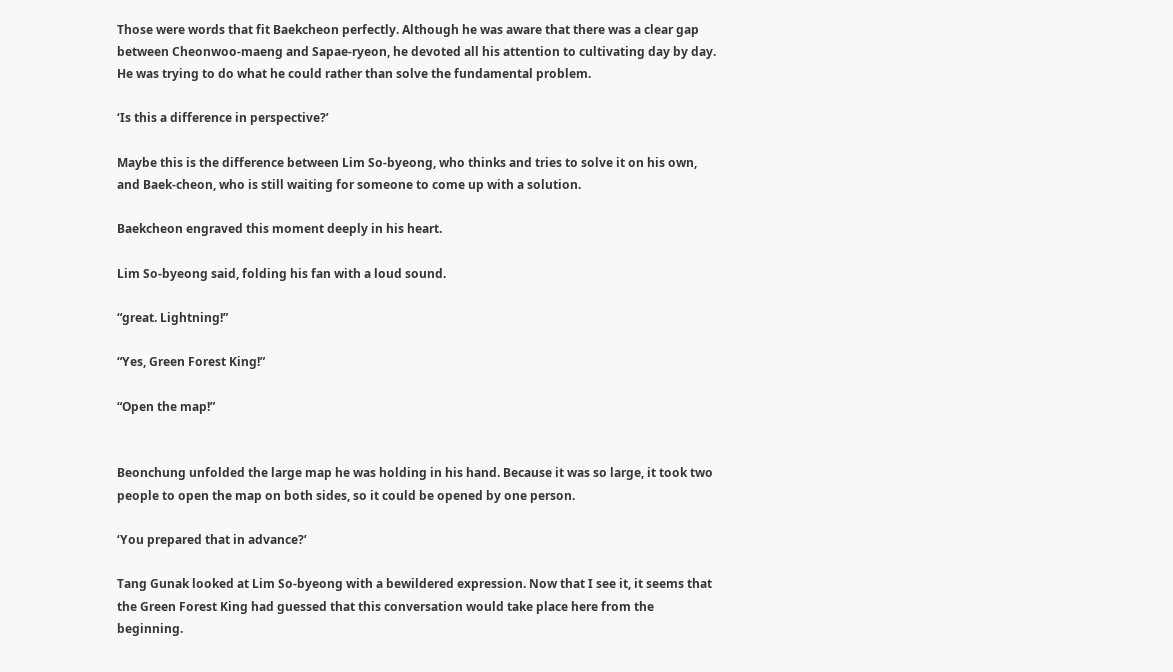Those were words that fit Baekcheon perfectly. Although he was aware that there was a clear gap between Cheonwoo-maeng and Sapae-ryeon, he devoted all his attention to cultivating day by day. He was trying to do what he could rather than solve the fundamental problem.

‘Is this a difference in perspective?’

Maybe this is the difference between Lim So-byeong, who thinks and tries to solve it on his own, and Baek-cheon, who is still waiting for someone to come up with a solution.

Baekcheon engraved this moment deeply in his heart.

Lim So-byeong said, folding his fan with a loud sound.

“great. Lightning!”

“Yes, Green Forest King!”

“Open the map!”


Beonchung unfolded the large map he was holding in his hand. Because it was so large, it took two people to open the map on both sides, so it could be opened by one person.

‘You prepared that in advance?’

Tang Gunak looked at Lim So-byeong with a bewildered expression. Now that I see it, it seems that the Green Forest King had guessed that this conversation would take place here from the beginning.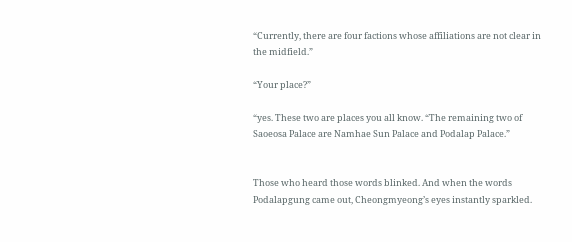“Currently, there are four factions whose affiliations are not clear in the midfield.”

“Your place?”

“yes. These two are places you all know. “The remaining two of Saoeosa Palace are Namhae Sun Palace and Podalap Palace.”


Those who heard those words blinked. And when the words Podalapgung came out, Cheongmyeong’s eyes instantly sparkled.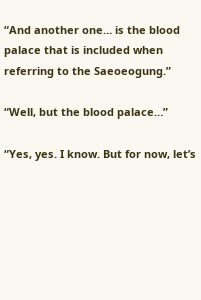“And another one… is the blood palace that is included when referring to the Saeoeogung.”

“Well, but the blood palace…”

“Yes, yes. I know. But for now, let’s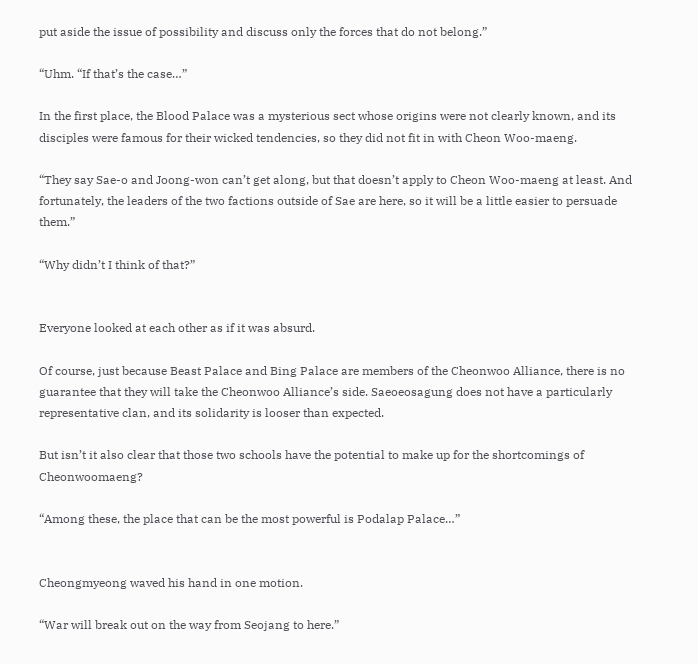put aside the issue of possibility and discuss only the forces that do not belong.”

“Uhm. “If that’s the case…”

In the first place, the Blood Palace was a mysterious sect whose origins were not clearly known, and its disciples were famous for their wicked tendencies, so they did not fit in with Cheon Woo-maeng.

“They say Sae-o and Joong-won can’t get along, but that doesn’t apply to Cheon Woo-maeng at least. And fortunately, the leaders of the two factions outside of Sae are here, so it will be a little easier to persuade them.”

“Why didn’t I think of that?”


Everyone looked at each other as if it was absurd.

Of course, just because Beast Palace and Bing Palace are members of the Cheonwoo Alliance, there is no guarantee that they will take the Cheonwoo Alliance’s side. Saeoeosagung does not have a particularly representative clan, and its solidarity is looser than expected.

But isn’t it also clear that those two schools have the potential to make up for the shortcomings of Cheonwoomaeng?

“Among these, the place that can be the most powerful is Podalap Palace…”


Cheongmyeong waved his hand in one motion.

“War will break out on the way from Seojang to here.”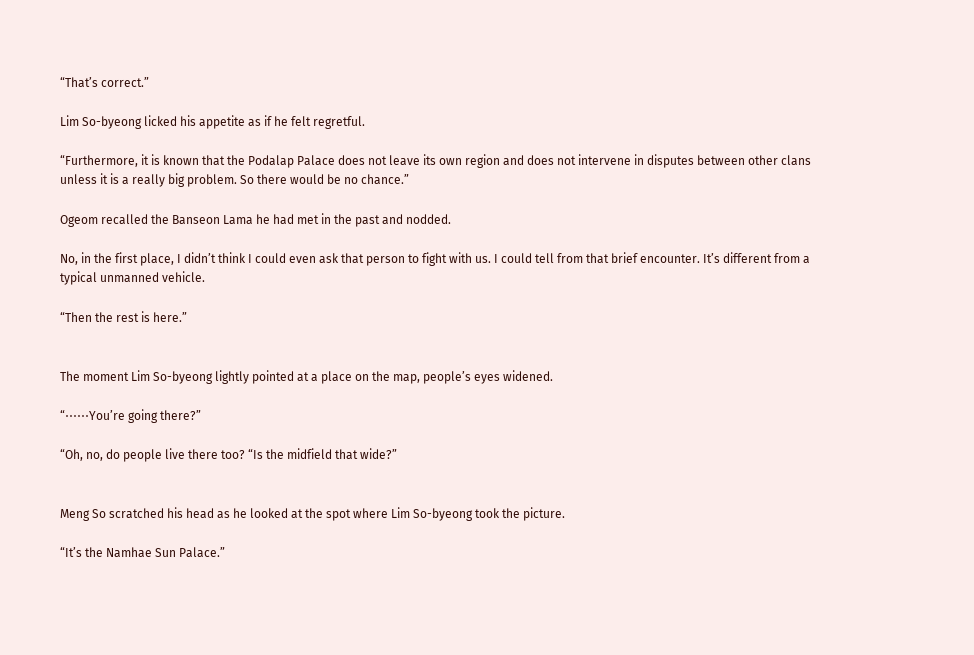“That’s correct.”

Lim So-byeong licked his appetite as if he felt regretful.

“Furthermore, it is known that the Podalap Palace does not leave its own region and does not intervene in disputes between other clans unless it is a really big problem. So there would be no chance.”

Ogeom recalled the Banseon Lama he had met in the past and nodded.

No, in the first place, I didn’t think I could even ask that person to fight with us. I could tell from that brief encounter. It’s different from a typical unmanned vehicle.

“Then the rest is here.”


The moment Lim So-byeong lightly pointed at a place on the map, people’s eyes widened.

“⋯⋯You’re going there?”

“Oh, no, do people live there too? “Is the midfield that wide?”


Meng So scratched his head as he looked at the spot where Lim So-byeong took the picture.

“It’s the Namhae Sun Palace.”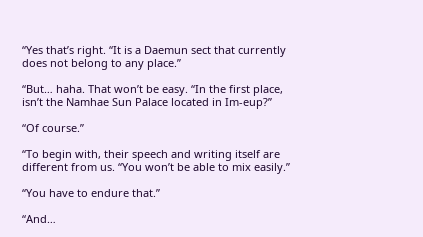“Yes that’s right. “It is a Daemun sect that currently does not belong to any place.”

“But… haha. That won’t be easy. “In the first place, isn’t the Namhae Sun Palace located in Im-eup?”

“Of course.”

“To begin with, their speech and writing itself are different from us. “You won’t be able to mix easily.”

“You have to endure that.”

“And…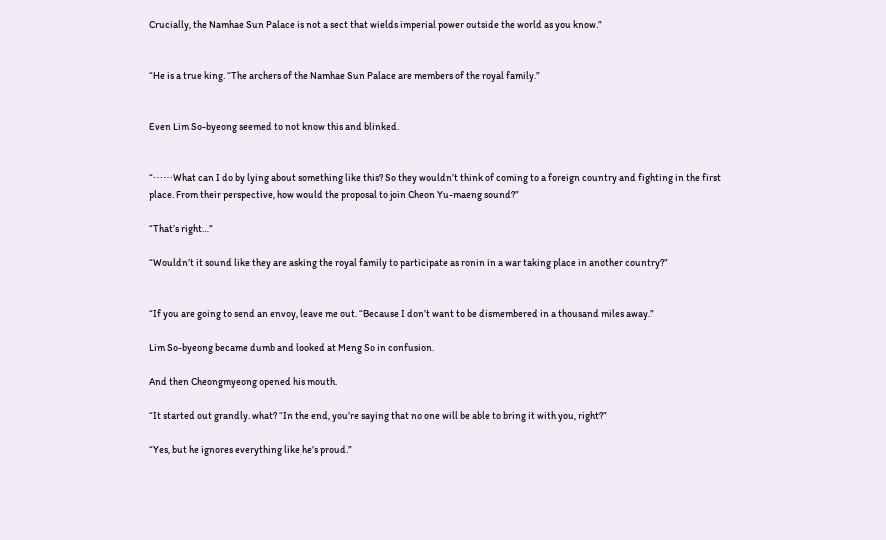Crucially, the Namhae Sun Palace is not a sect that wields imperial power outside the world as you know.”


“He is a true king. “The archers of the Namhae Sun Palace are members of the royal family.”


Even Lim So-byeong seemed to not know this and blinked.


“⋯⋯What can I do by lying about something like this? So they wouldn’t think of coming to a foreign country and fighting in the first place. From their perspective, how would the proposal to join Cheon Yu-maeng sound?”

“That’s right…”

“Wouldn’t it sound like they are asking the royal family to participate as ronin in a war taking place in another country?”


“If you are going to send an envoy, leave me out. “Because I don’t want to be dismembered in a thousand miles away.”

Lim So-byeong became dumb and looked at Meng So in confusion.

And then Cheongmyeong opened his mouth.

“It started out grandly. what? “In the end, you’re saying that no one will be able to bring it with you, right?”

“Yes, but he ignores everything like he’s proud.”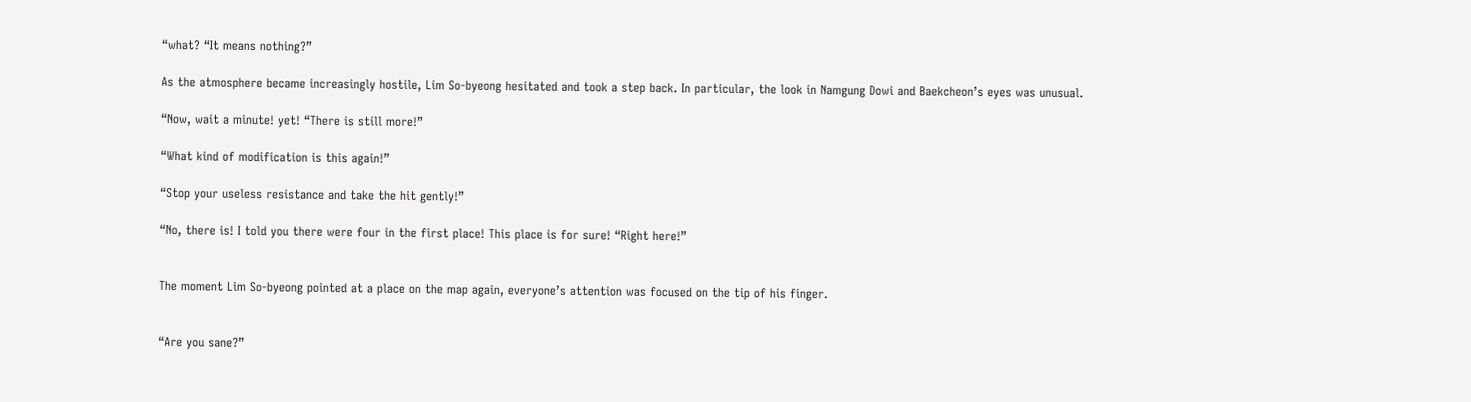“what? “It means nothing?”

As the atmosphere became increasingly hostile, Lim So-byeong hesitated and took a step back. In particular, the look in Namgung Dowi and Baekcheon’s eyes was unusual.

“Now, wait a minute! yet! “There is still more!”

“What kind of modification is this again!”

“Stop your useless resistance and take the hit gently!”

“No, there is! I told you there were four in the first place! This place is for sure! “Right here!”


The moment Lim So-byeong pointed at a place on the map again, everyone’s attention was focused on the tip of his finger.


“Are you sane?”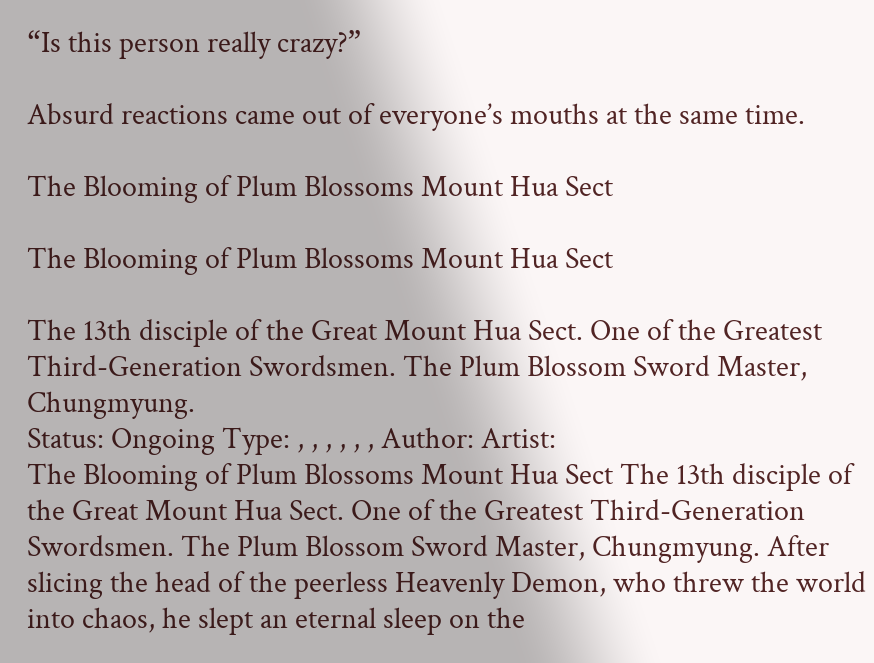“Is this person really crazy?”

Absurd reactions came out of everyone’s mouths at the same time.

The Blooming of Plum Blossoms Mount Hua Sect

The Blooming of Plum Blossoms Mount Hua Sect

The 13th disciple of the Great Mount Hua Sect. One of the Greatest Third-Generation Swordsmen. The Plum Blossom Sword Master, Chungmyung.
Status: Ongoing Type: , , , , , , Author: Artist:
The Blooming of Plum Blossoms Mount Hua Sect The 13th disciple of the Great Mount Hua Sect. One of the Greatest Third-Generation Swordsmen. The Plum Blossom Sword Master, Chungmyung. After slicing the head of the peerless Heavenly Demon, who threw the world into chaos, he slept an eternal sleep on the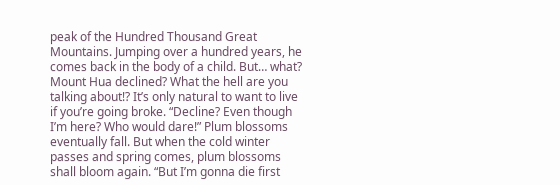peak of the Hundred Thousand Great Mountains. Jumping over a hundred years, he comes back in the body of a child. But… what? Mount Hua declined? What the hell are you talking about!? It’s only natural to want to live if you’re going broke. “Decline? Even though I’m here? Who would dare!” Plum blossoms eventually fall. But when the cold winter passes and spring comes, plum blossoms shall bloom again. “But I’m gonna die first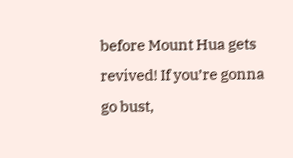before Mount Hua gets revived! If you’re gonna go bust,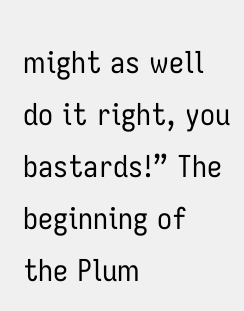might as well do it right, you bastards!” The beginning of the Plum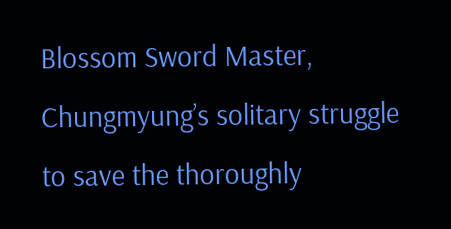Blossom Sword Master, Chungmyung’s solitary struggle to save the thoroughly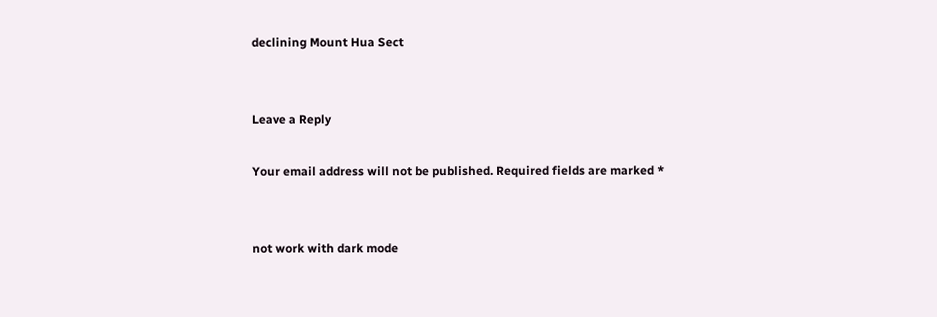declining Mount Hua Sect


Leave a Reply

Your email address will not be published. Required fields are marked *


not work with dark mode